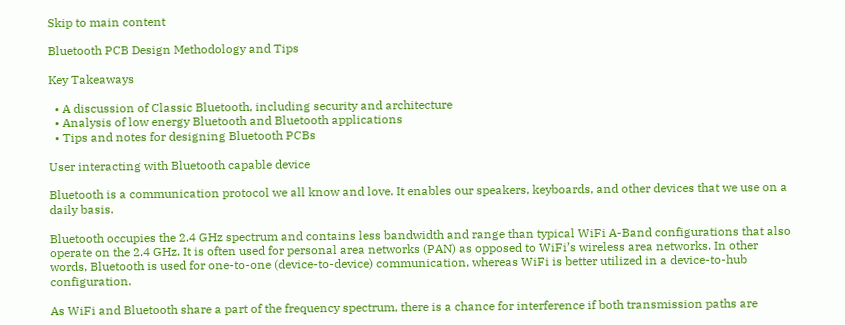Skip to main content

Bluetooth PCB Design Methodology and Tips

Key Takeaways

  • A discussion of Classic Bluetooth, including security and architecture
  • Analysis of low energy Bluetooth and Bluetooth applications
  • Tips and notes for designing Bluetooth PCBs

User interacting with Bluetooth capable device

Bluetooth is a communication protocol we all know and love. It enables our speakers, keyboards, and other devices that we use on a daily basis.

Bluetooth occupies the 2.4 GHz spectrum and contains less bandwidth and range than typical WiFi A-Band configurations that also operate on the 2.4 GHz. It is often used for personal area networks (PAN) as opposed to WiFi’s wireless area networks. In other words, Bluetooth is used for one-to-one (device-to-device) communication, whereas WiFi is better utilized in a device-to-hub configuration.

As WiFi and Bluetooth share a part of the frequency spectrum, there is a chance for interference if both transmission paths are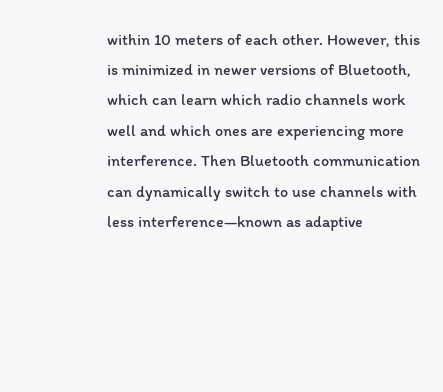within 10 meters of each other. However, this is minimized in newer versions of Bluetooth, which can learn which radio channels work well and which ones are experiencing more interference. Then Bluetooth communication can dynamically switch to use channels with less interference—known as adaptive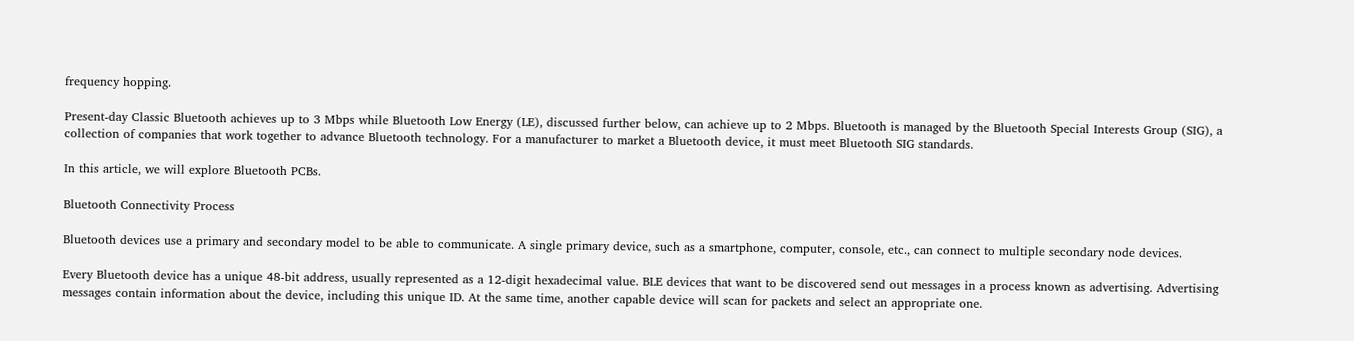frequency hopping.

Present-day Classic Bluetooth achieves up to 3 Mbps while Bluetooth Low Energy (LE), discussed further below, can achieve up to 2 Mbps. Bluetooth is managed by the Bluetooth Special Interests Group (SIG), a collection of companies that work together to advance Bluetooth technology. For a manufacturer to market a Bluetooth device, it must meet Bluetooth SIG standards.

In this article, we will explore Bluetooth PCBs.

Bluetooth Connectivity Process

Bluetooth devices use a primary and secondary model to be able to communicate. A single primary device, such as a smartphone, computer, console, etc., can connect to multiple secondary node devices.

Every Bluetooth device has a unique 48-bit address, usually represented as a 12-digit hexadecimal value. BLE devices that want to be discovered send out messages in a process known as advertising. Advertising messages contain information about the device, including this unique ID. At the same time, another capable device will scan for packets and select an appropriate one.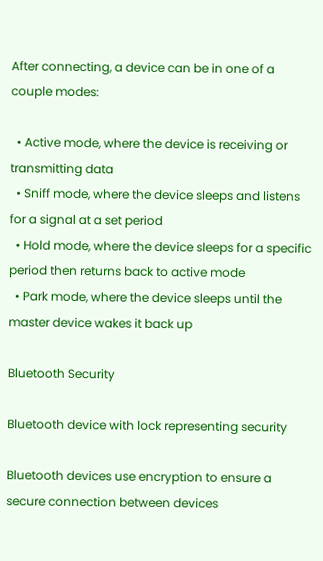After connecting, a device can be in one of a couple modes:

  • Active mode, where the device is receiving or transmitting data
  • Sniff mode, where the device sleeps and listens for a signal at a set period
  • Hold mode, where the device sleeps for a specific period then returns back to active mode
  • Park mode, where the device sleeps until the master device wakes it back up

Bluetooth Security

Bluetooth device with lock representing security

Bluetooth devices use encryption to ensure a secure connection between devices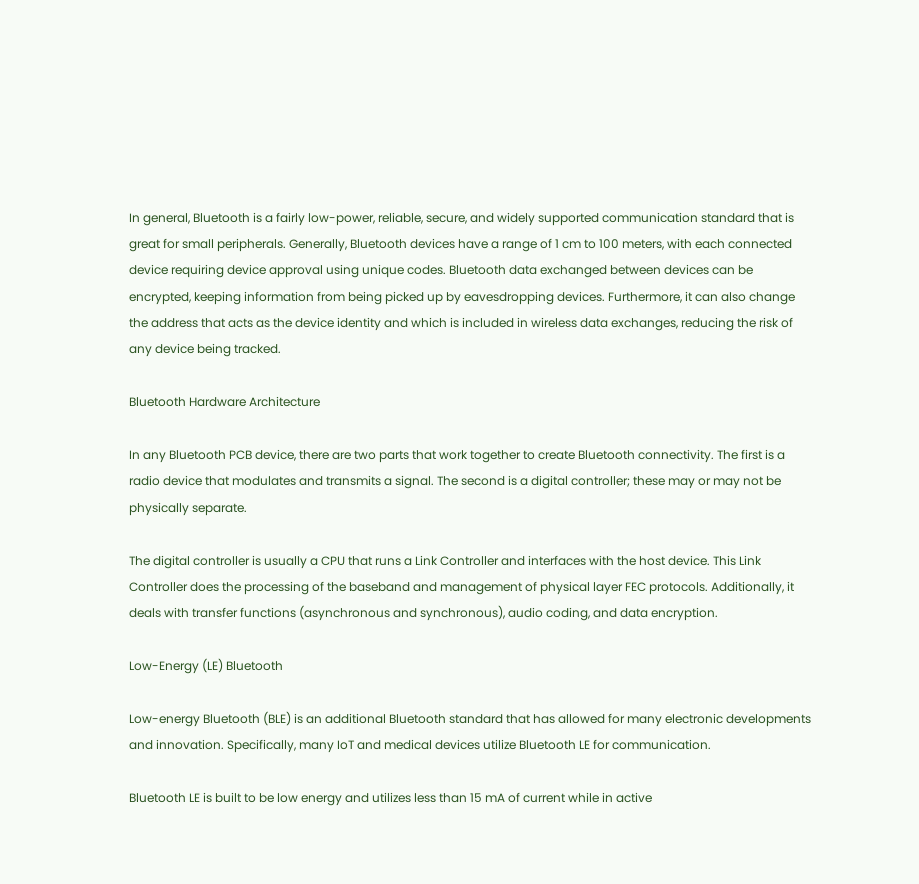In general, Bluetooth is a fairly low-power, reliable, secure, and widely supported communication standard that is great for small peripherals. Generally, Bluetooth devices have a range of 1 cm to 100 meters, with each connected device requiring device approval using unique codes. Bluetooth data exchanged between devices can be encrypted, keeping information from being picked up by eavesdropping devices. Furthermore, it can also change the address that acts as the device identity and which is included in wireless data exchanges, reducing the risk of any device being tracked.

Bluetooth Hardware Architecture

In any Bluetooth PCB device, there are two parts that work together to create Bluetooth connectivity. The first is a radio device that modulates and transmits a signal. The second is a digital controller; these may or may not be physically separate.

The digital controller is usually a CPU that runs a Link Controller and interfaces with the host device. This Link Controller does the processing of the baseband and management of physical layer FEC protocols. Additionally, it deals with transfer functions (asynchronous and synchronous), audio coding, and data encryption.

Low-Energy (LE) Bluetooth

Low-energy Bluetooth (BLE) is an additional Bluetooth standard that has allowed for many electronic developments and innovation. Specifically, many IoT and medical devices utilize Bluetooth LE for communication.

Bluetooth LE is built to be low energy and utilizes less than 15 mA of current while in active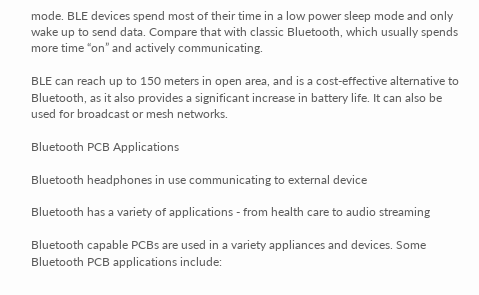mode. BLE devices spend most of their time in a low power sleep mode and only wake up to send data. Compare that with classic Bluetooth, which usually spends more time “on” and actively communicating.

BLE can reach up to 150 meters in open area, and is a cost-effective alternative to Bluetooth, as it also provides a significant increase in battery life. It can also be used for broadcast or mesh networks.

Bluetooth PCB Applications

Bluetooth headphones in use communicating to external device

Bluetooth has a variety of applications - from health care to audio streaming

Bluetooth capable PCBs are used in a variety appliances and devices. Some Bluetooth PCB applications include: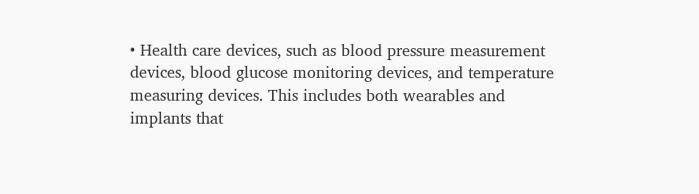• Health care devices, such as blood pressure measurement devices, blood glucose monitoring devices, and temperature measuring devices. This includes both wearables and implants that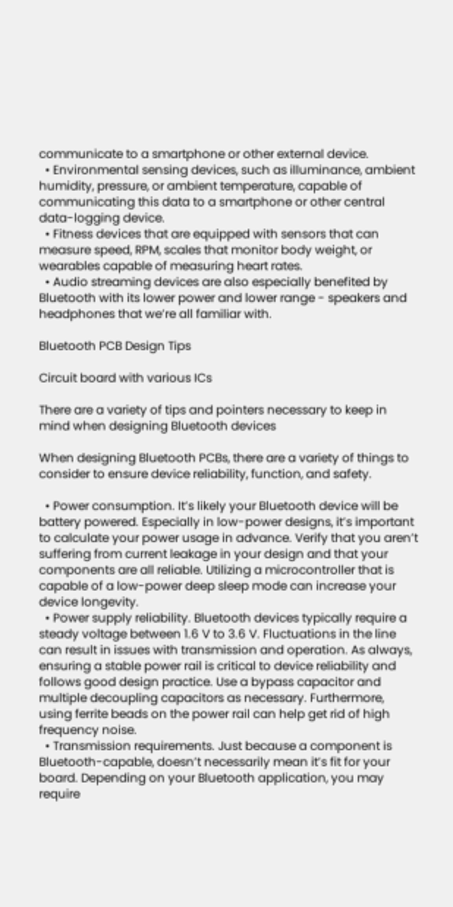communicate to a smartphone or other external device.
  • Environmental sensing devices, such as illuminance, ambient humidity, pressure, or ambient temperature, capable of communicating this data to a smartphone or other central data-logging device.
  • Fitness devices that are equipped with sensors that can measure speed, RPM, scales that monitor body weight, or wearables capable of measuring heart rates.
  • Audio streaming devices are also especially benefited by Bluetooth with its lower power and lower range - speakers and headphones that we’re all familiar with.

Bluetooth PCB Design Tips

Circuit board with various ICs

There are a variety of tips and pointers necessary to keep in mind when designing Bluetooth devices

When designing Bluetooth PCBs, there are a variety of things to consider to ensure device reliability, function, and safety.

  • Power consumption. It’s likely your Bluetooth device will be battery powered. Especially in low-power designs, it’s important to calculate your power usage in advance. Verify that you aren’t suffering from current leakage in your design and that your components are all reliable. Utilizing a microcontroller that is capable of a low-power deep sleep mode can increase your device longevity.
  • Power supply reliability. Bluetooth devices typically require a steady voltage between 1.6 V to 3.6 V. Fluctuations in the line can result in issues with transmission and operation. As always, ensuring a stable power rail is critical to device reliability and follows good design practice. Use a bypass capacitor and multiple decoupling capacitors as necessary. Furthermore, using ferrite beads on the power rail can help get rid of high frequency noise.
  • Transmission requirements. Just because a component is Bluetooth-capable, doesn’t necessarily mean it’s fit for your board. Depending on your Bluetooth application, you may require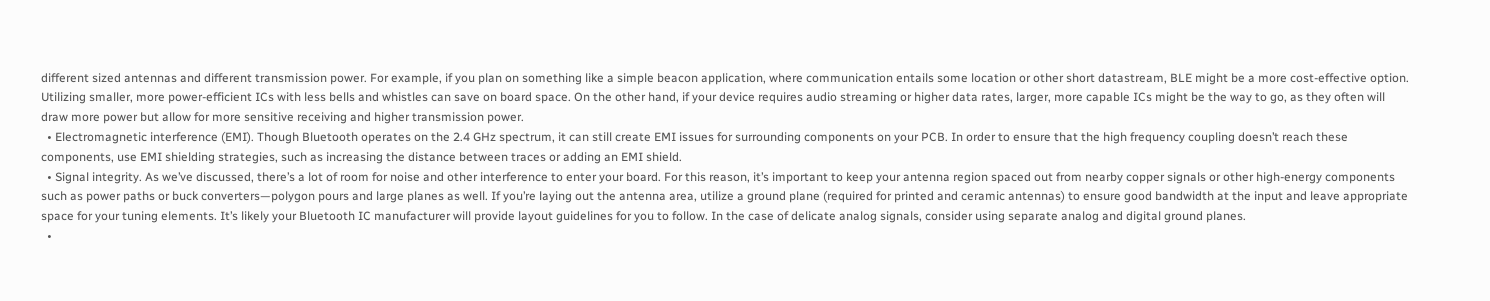different sized antennas and different transmission power. For example, if you plan on something like a simple beacon application, where communication entails some location or other short datastream, BLE might be a more cost-effective option. Utilizing smaller, more power-efficient ICs with less bells and whistles can save on board space. On the other hand, if your device requires audio streaming or higher data rates, larger, more capable ICs might be the way to go, as they often will draw more power but allow for more sensitive receiving and higher transmission power.
  • Electromagnetic interference (EMI). Though Bluetooth operates on the 2.4 GHz spectrum, it can still create EMI issues for surrounding components on your PCB. In order to ensure that the high frequency coupling doesn’t reach these components, use EMI shielding strategies, such as increasing the distance between traces or adding an EMI shield.
  • Signal integrity. As we’ve discussed, there’s a lot of room for noise and other interference to enter your board. For this reason, it’s important to keep your antenna region spaced out from nearby copper signals or other high-energy components such as power paths or buck converters—polygon pours and large planes as well. If you’re laying out the antenna area, utilize a ground plane (required for printed and ceramic antennas) to ensure good bandwidth at the input and leave appropriate space for your tuning elements. It’s likely your Bluetooth IC manufacturer will provide layout guidelines for you to follow. In the case of delicate analog signals, consider using separate analog and digital ground planes.
  •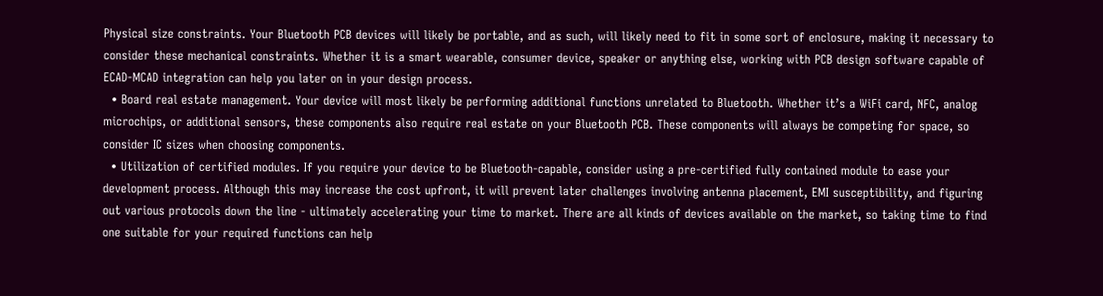Physical size constraints. Your Bluetooth PCB devices will likely be portable, and as such, will likely need to fit in some sort of enclosure, making it necessary to consider these mechanical constraints. Whether it is a smart wearable, consumer device, speaker or anything else, working with PCB design software capable of ECAD-MCAD integration can help you later on in your design process.
  • Board real estate management. Your device will most likely be performing additional functions unrelated to Bluetooth. Whether it’s a WiFi card, NFC, analog microchips, or additional sensors, these components also require real estate on your Bluetooth PCB. These components will always be competing for space, so consider IC sizes when choosing components.
  • Utilization of certified modules. If you require your device to be Bluetooth-capable, consider using a pre-certified fully contained module to ease your development process. Although this may increase the cost upfront, it will prevent later challenges involving antenna placement, EMI susceptibility, and figuring out various protocols down the line - ultimately accelerating your time to market. There are all kinds of devices available on the market, so taking time to find one suitable for your required functions can help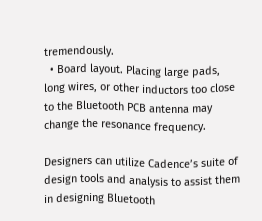tremendously.
  • Board layout. Placing large pads, long wires, or other inductors too close to the Bluetooth PCB antenna may change the resonance frequency.

Designers can utilize Cadence’s suite of design tools and analysis to assist them in designing Bluetooth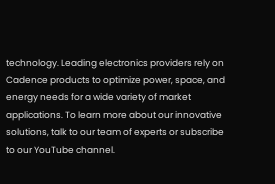technology. Leading electronics providers rely on Cadence products to optimize power, space, and energy needs for a wide variety of market applications. To learn more about our innovative solutions, talk to our team of experts or subscribe to our YouTube channel.